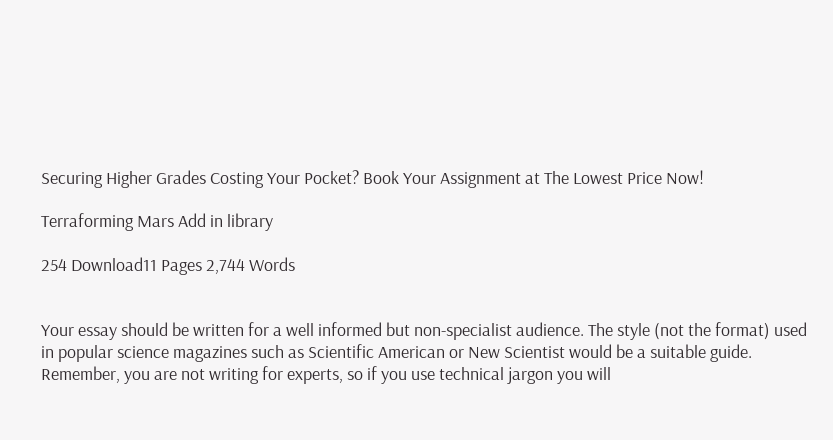Securing Higher Grades Costing Your Pocket? Book Your Assignment at The Lowest Price Now!

Terraforming Mars Add in library

254 Download11 Pages 2,744 Words


Your essay should be written for a well informed but non-specialist audience. The style (not the format) used in popular science magazines such as Scientific American or New Scientist would be a suitable guide. Remember, you are not writing for experts, so if you use technical jargon you will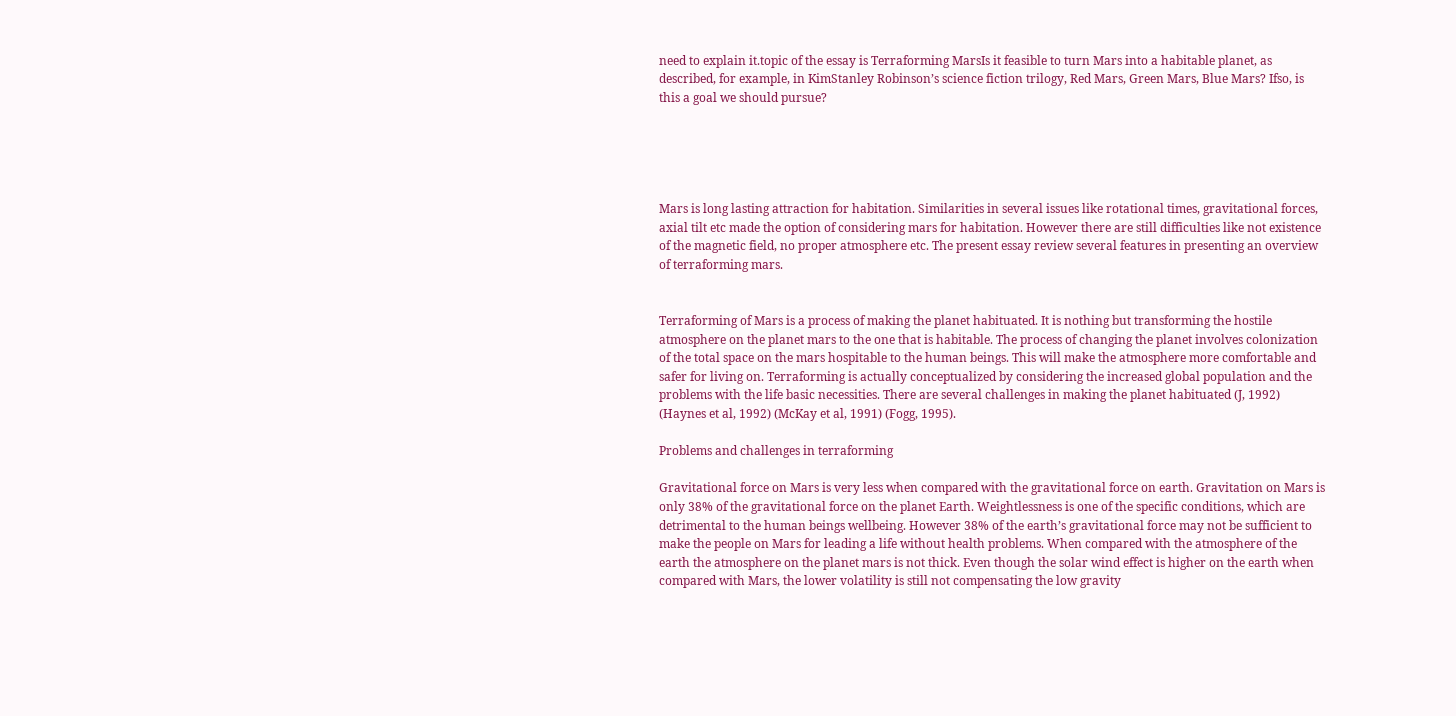need to explain it.topic of the essay is Terraforming MarsIs it feasible to turn Mars into a habitable planet, as described, for example, in KimStanley Robinson’s science fiction trilogy, Red Mars, Green Mars, Blue Mars? Ifso, is this a goal we should pursue?





Mars is long lasting attraction for habitation. Similarities in several issues like rotational times, gravitational forces, axial tilt etc made the option of considering mars for habitation. However there are still difficulties like not existence of the magnetic field, no proper atmosphere etc. The present essay review several features in presenting an overview of terraforming mars.


Terraforming of Mars is a process of making the planet habituated. It is nothing but transforming the hostile atmosphere on the planet mars to the one that is habitable. The process of changing the planet involves colonization of the total space on the mars hospitable to the human beings. This will make the atmosphere more comfortable and safer for living on. Terraforming is actually conceptualized by considering the increased global population and the problems with the life basic necessities. There are several challenges in making the planet habituated (J, 1992) (Haynes et al, 1992) (McKay et al, 1991) (Fogg, 1995).

Problems and challenges in terraforming

Gravitational force on Mars is very less when compared with the gravitational force on earth. Gravitation on Mars is only 38% of the gravitational force on the planet Earth. Weightlessness is one of the specific conditions, which are detrimental to the human beings wellbeing. However 38% of the earth’s gravitational force may not be sufficient to make the people on Mars for leading a life without health problems. When compared with the atmosphere of the earth the atmosphere on the planet mars is not thick. Even though the solar wind effect is higher on the earth when compared with Mars, the lower volatility is still not compensating the low gravity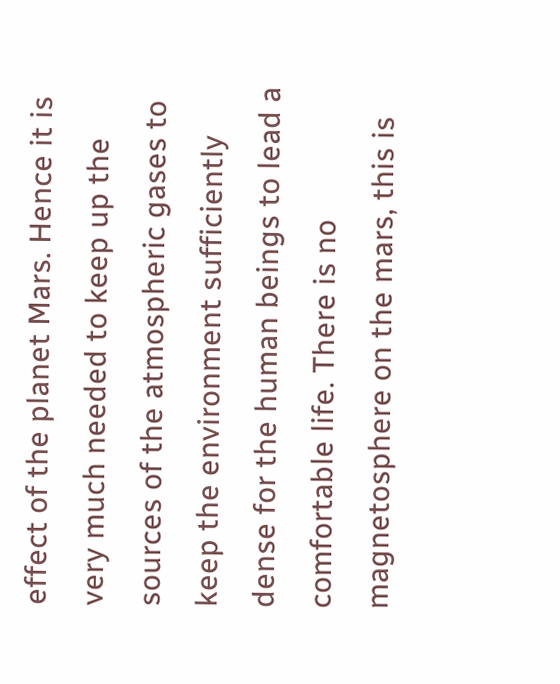effect of the planet Mars. Hence it is very much needed to keep up the sources of the atmospheric gases to keep the environment sufficiently dense for the human beings to lead a comfortable life. There is no magnetosphere on the mars, this is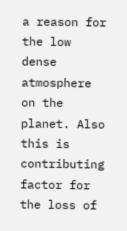a reason for the low dense atmosphere on the planet. Also this is contributing factor for the loss of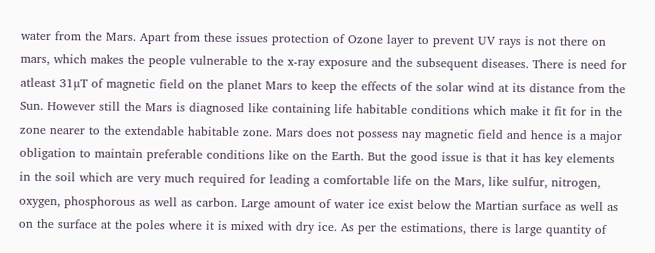water from the Mars. Apart from these issues protection of Ozone layer to prevent UV rays is not there on mars, which makes the people vulnerable to the x-ray exposure and the subsequent diseases. There is need for atleast 31µT of magnetic field on the planet Mars to keep the effects of the solar wind at its distance from the Sun. However still the Mars is diagnosed like containing life habitable conditions which make it fit for in the zone nearer to the extendable habitable zone. Mars does not possess nay magnetic field and hence is a major obligation to maintain preferable conditions like on the Earth. But the good issue is that it has key elements in the soil which are very much required for leading a comfortable life on the Mars, like sulfur, nitrogen, oxygen, phosphorous as well as carbon. Large amount of water ice exist below the Martian surface as well as on the surface at the poles where it is mixed with dry ice. As per the estimations, there is large quantity of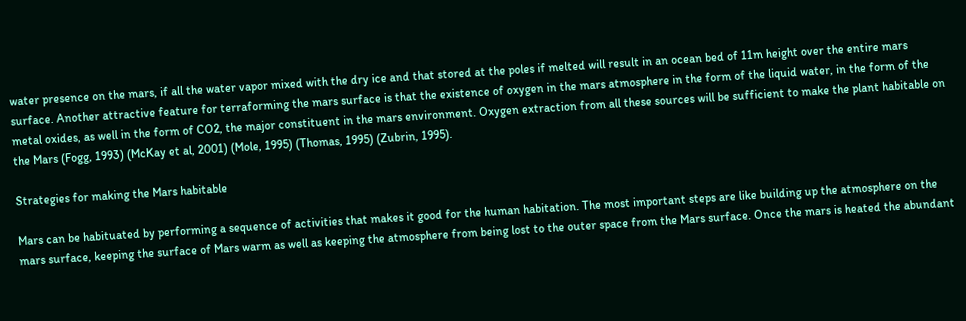water presence on the mars, if all the water vapor mixed with the dry ice and that stored at the poles if melted will result in an ocean bed of 11m height over the entire mars surface. Another attractive feature for terraforming the mars surface is that the existence of oxygen in the mars atmosphere in the form of the liquid water, in the form of the metal oxides, as well in the form of CO2, the major constituent in the mars environment. Oxygen extraction from all these sources will be sufficient to make the plant habitable on the Mars (Fogg, 1993) (McKay et al, 2001) (Mole, 1995) (Thomas, 1995) (Zubrin, 1995).

Strategies for making the Mars habitable

Mars can be habituated by performing a sequence of activities that makes it good for the human habitation. The most important steps are like building up the atmosphere on the mars surface, keeping the surface of Mars warm as well as keeping the atmosphere from being lost to the outer space from the Mars surface. Once the mars is heated the abundant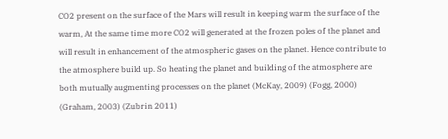CO2 present on the surface of the Mars will result in keeping warm the surface of the warm, At the same time more CO2 will generated at the frozen poles of the planet and will result in enhancement of the atmospheric gases on the planet. Hence contribute to the atmosphere build up. So heating the planet and building of the atmosphere are both mutually augmenting processes on the planet (McKay, 2009) (Fogg, 2000) (Graham, 2003) (Zubrin 2011)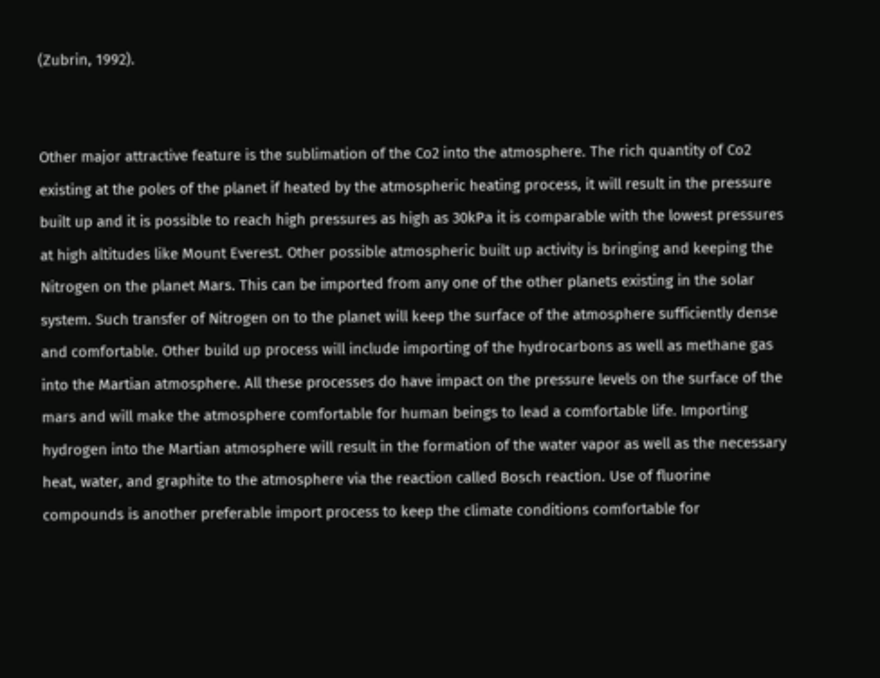(Zubrin, 1992).


Other major attractive feature is the sublimation of the Co2 into the atmosphere. The rich quantity of Co2 existing at the poles of the planet if heated by the atmospheric heating process, it will result in the pressure built up and it is possible to reach high pressures as high as 30kPa it is comparable with the lowest pressures at high altitudes like Mount Everest. Other possible atmospheric built up activity is bringing and keeping the Nitrogen on the planet Mars. This can be imported from any one of the other planets existing in the solar system. Such transfer of Nitrogen on to the planet will keep the surface of the atmosphere sufficiently dense and comfortable. Other build up process will include importing of the hydrocarbons as well as methane gas into the Martian atmosphere. All these processes do have impact on the pressure levels on the surface of the mars and will make the atmosphere comfortable for human beings to lead a comfortable life. Importing hydrogen into the Martian atmosphere will result in the formation of the water vapor as well as the necessary heat, water, and graphite to the atmosphere via the reaction called Bosch reaction. Use of fluorine compounds is another preferable import process to keep the climate conditions comfortable for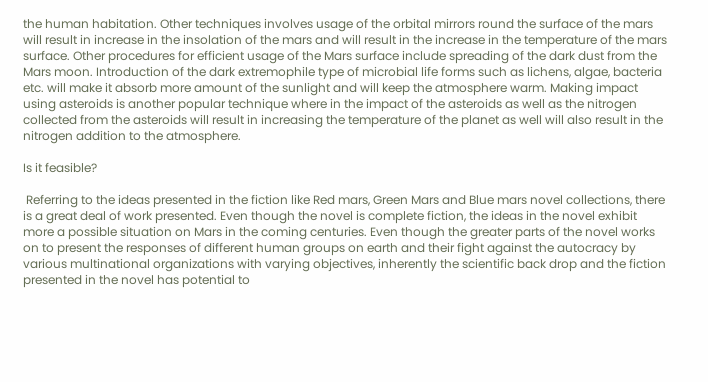the human habitation. Other techniques involves usage of the orbital mirrors round the surface of the mars will result in increase in the insolation of the mars and will result in the increase in the temperature of the mars surface. Other procedures for efficient usage of the Mars surface include spreading of the dark dust from the Mars moon. Introduction of the dark extremophile type of microbial life forms such as lichens, algae, bacteria etc. will make it absorb more amount of the sunlight and will keep the atmosphere warm. Making impact using asteroids is another popular technique where in the impact of the asteroids as well as the nitrogen collected from the asteroids will result in increasing the temperature of the planet as well will also result in the nitrogen addition to the atmosphere.

Is it feasible?

 Referring to the ideas presented in the fiction like Red mars, Green Mars and Blue mars novel collections, there is a great deal of work presented. Even though the novel is complete fiction, the ideas in the novel exhibit more a possible situation on Mars in the coming centuries. Even though the greater parts of the novel works on to present the responses of different human groups on earth and their fight against the autocracy by various multinational organizations with varying objectives, inherently the scientific back drop and the fiction presented in the novel has potential to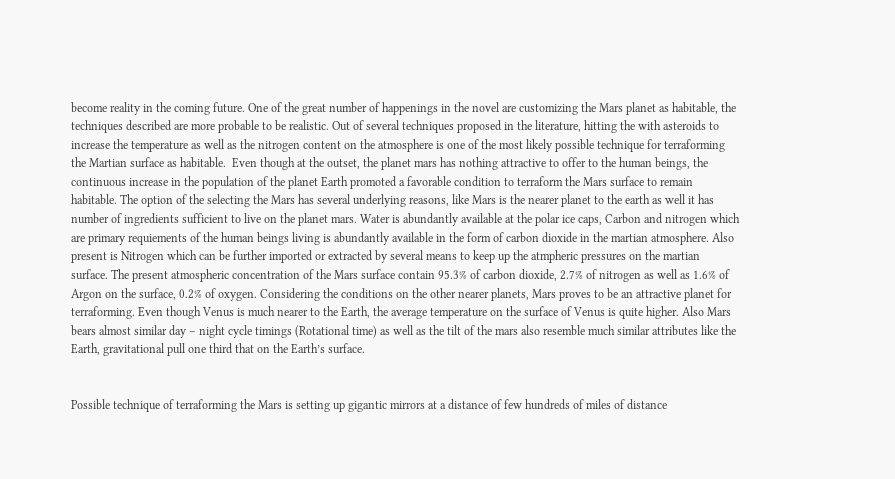become reality in the coming future. One of the great number of happenings in the novel are customizing the Mars planet as habitable, the techniques described are more probable to be realistic. Out of several techniques proposed in the literature, hitting the with asteroids to increase the temperature as well as the nitrogen content on the atmosphere is one of the most likely possible technique for terraforming the Martian surface as habitable.  Even though at the outset, the planet mars has nothing attractive to offer to the human beings, the continuous increase in the population of the planet Earth promoted a favorable condition to terraform the Mars surface to remain habitable. The option of the selecting the Mars has several underlying reasons, like Mars is the nearer planet to the earth as well it has number of ingredients sufficient to live on the planet mars. Water is abundantly available at the polar ice caps, Carbon and nitrogen which are primary requiements of the human beings living is abundantly available in the form of carbon dioxide in the martian atmosphere. Also present is Nitrogen which can be further imported or extracted by several means to keep up the atmpheric pressures on the martian surface. The present atmospheric concentration of the Mars surface contain 95.3% of carbon dioxide, 2.7% of nitrogen as well as 1.6% of Argon on the surface, 0.2% of oxygen. Considering the conditions on the other nearer planets, Mars proves to be an attractive planet for terraforming. Even though Venus is much nearer to the Earth, the average temperature on the surface of Venus is quite higher. Also Mars bears almost similar day – night cycle timings (Rotational time) as well as the tilt of the mars also resemble much similar attributes like the Earth, gravitational pull one third that on the Earth’s surface.


Possible technique of terraforming the Mars is setting up gigantic mirrors at a distance of few hundreds of miles of distance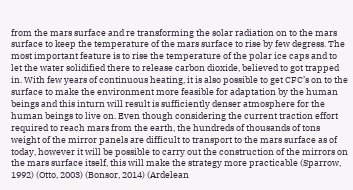from the mars surface and re transforming the solar radiation on to the mars surface to keep the temperature of the mars surface to rise by few degress. The most important feature is to rise the temperature of the polar ice caps and to let the water solidified there to release carbon dioxide, believed to got trapped in. With few years of continuous heating, it is also possible to get CFC’s on to the surface to make the environment more feasible for adaptation by the human beings and this inturn will result is sufficiently denser atmosphere for the human beings to live on. Even though considering the current traction effort required to reach mars from the earth, the hundreds of thousands of tons weight of the mirror panels are difficult to transport to the mars surface as of today, however it will be possible to carry out the construction of the mirrors on the mars surface itself, this will make the strategy more practicable (Sparrow, 1992) (Otto, 2003) (Bonsor, 2014) (Ardelean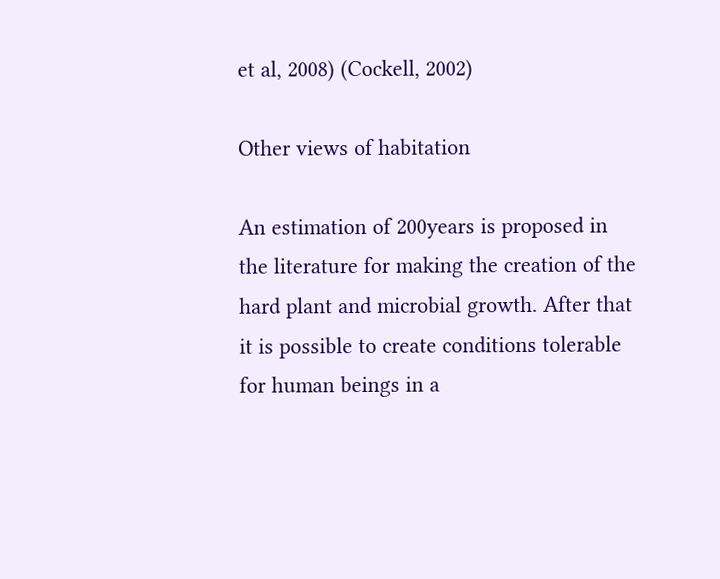et al, 2008) (Cockell, 2002)

Other views of habitation

An estimation of 200years is proposed in the literature for making the creation of the hard plant and microbial growth. After that it is possible to create conditions tolerable for human beings in a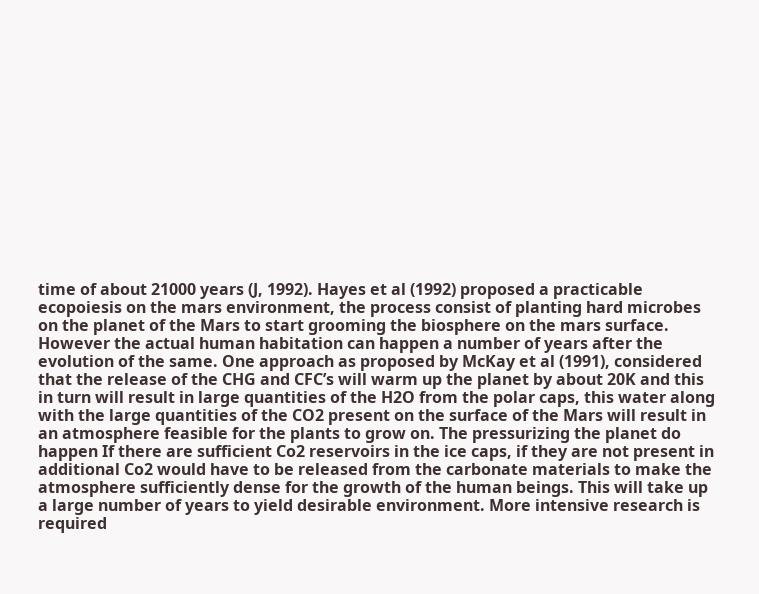time of about 21000 years (J, 1992). Hayes et al (1992) proposed a practicable ecopoiesis on the mars environment, the process consist of planting hard microbes on the planet of the Mars to start grooming the biosphere on the mars surface. However the actual human habitation can happen a number of years after the evolution of the same. One approach as proposed by McKay et al (1991), considered that the release of the CHG and CFC’s will warm up the planet by about 20K and this in turn will result in large quantities of the H2O from the polar caps, this water along with the large quantities of the CO2 present on the surface of the Mars will result in an atmosphere feasible for the plants to grow on. The pressurizing the planet do happen If there are sufficient Co2 reservoirs in the ice caps, if they are not present in additional Co2 would have to be released from the carbonate materials to make the atmosphere sufficiently dense for the growth of the human beings. This will take up a large number of years to yield desirable environment. More intensive research is required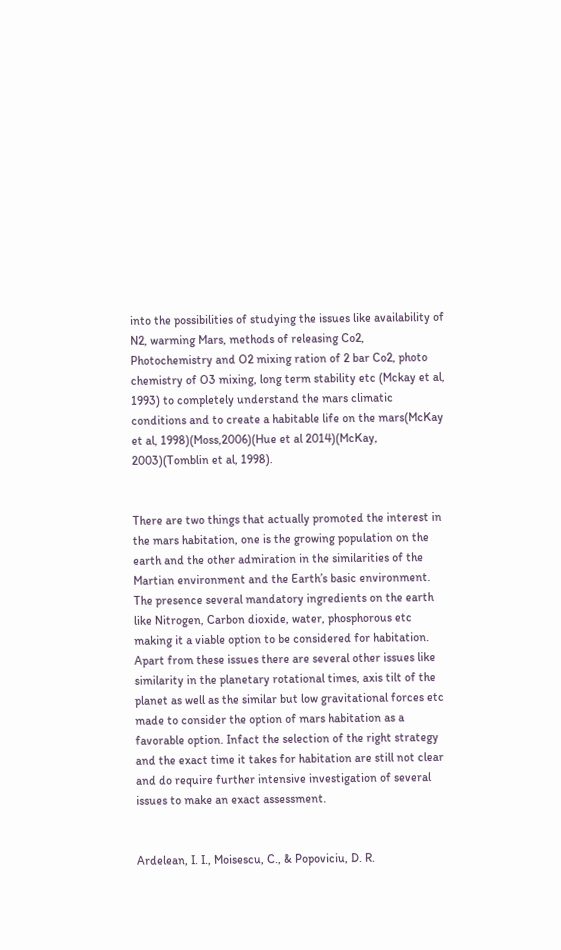into the possibilities of studying the issues like availability of N2, warming Mars, methods of releasing Co2, Photochemistry and O2 mixing ration of 2 bar Co2, photo chemistry of O3 mixing, long term stability etc (Mckay et al, 1993) to completely understand the mars climatic conditions and to create a habitable life on the mars(McKay et al, 1998)(Moss,2006)(Hue et al 2014)(McKay, 2003)(Tomblin et al, 1998).


There are two things that actually promoted the interest in the mars habitation, one is the growing population on the earth and the other admiration in the similarities of the Martian environment and the Earth’s basic environment. The presence several mandatory ingredients on the earth like Nitrogen, Carbon dioxide, water, phosphorous etc making it a viable option to be considered for habitation. Apart from these issues there are several other issues like similarity in the planetary rotational times, axis tilt of the planet as well as the similar but low gravitational forces etc made to consider the option of mars habitation as a favorable option. Infact the selection of the right strategy and the exact time it takes for habitation are still not clear and do require further intensive investigation of several issues to make an exact assessment.


Ardelean, I. I., Moisescu, C., & Popoviciu, D. R.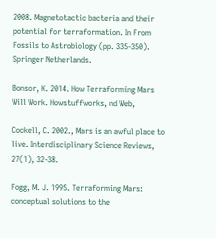2008. Magnetotactic bacteria and their potential for terraformation. In From Fossils to Astrobiology (pp. 335-350). Springer Netherlands.

Bonsor, K. 2014. How Terraforming Mars Will Work. Howstuffworks, nd Web,

Cockell, C. 2002., Mars is an awful place to live. Interdisciplinary Science Reviews, 27(1), 32-38.

Fogg, M. J. 1995. Terraforming Mars: conceptual solutions to the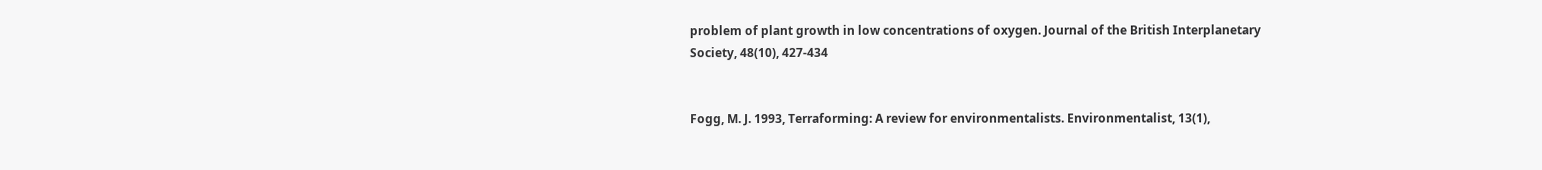problem of plant growth in low concentrations of oxygen. Journal of the British Interplanetary Society, 48(10), 427-434


Fogg, M. J. 1993, Terraforming: A review for environmentalists. Environmentalist, 13(1),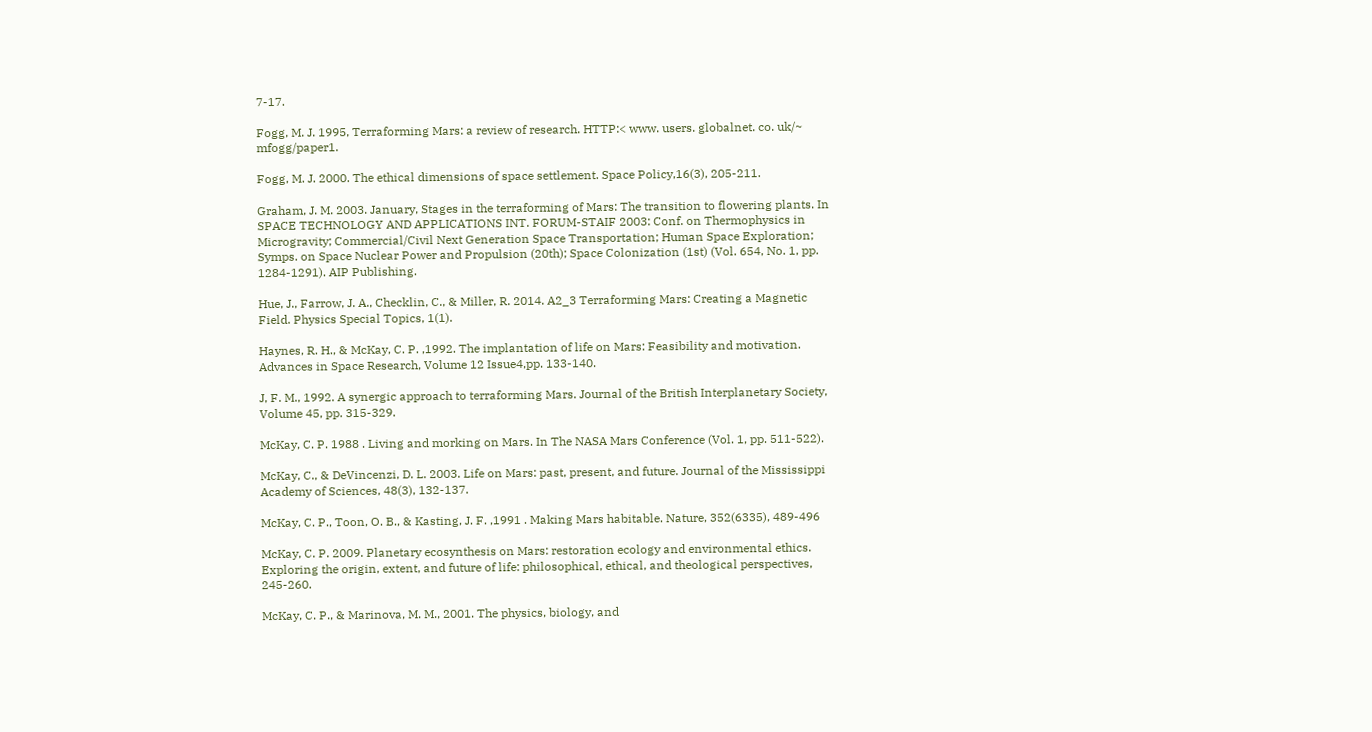7-17.

Fogg, M. J. 1995, Terraforming Mars: a review of research. HTTP:< www. users. globalnet. co. uk/~ mfogg/paper1.

Fogg, M. J. 2000. The ethical dimensions of space settlement. Space Policy,16(3), 205-211.

Graham, J. M. 2003. January, Stages in the terraforming of Mars: The transition to flowering plants. In SPACE TECHNOLOGY AND APPLICATIONS INT. FORUM-STAIF 2003: Conf. on Thermophysics in Microgravity; Commercial/Civil Next Generation Space Transportation; Human Space Exploration; Symps. on Space Nuclear Power and Propulsion (20th); Space Colonization (1st) (Vol. 654, No. 1, pp. 1284-1291). AIP Publishing.

Hue, J., Farrow, J. A., Checklin, C., & Miller, R. 2014. A2_3 Terraforming Mars: Creating a Magnetic Field. Physics Special Topics, 1(1).

Haynes, R. H., & McKay, C. P. ,1992. The implantation of life on Mars: Feasibility and motivation. Advances in Space Research, Volume 12 Issue4,pp. 133-140.

J, F. M., 1992. A synergic approach to terraforming Mars. Journal of the British Interplanetary Society, Volume 45, pp. 315-329.

McKay, C. P. 1988 . Living and morking on Mars. In The NASA Mars Conference (Vol. 1, pp. 511-522).

McKay, C., & DeVincenzi, D. L. 2003. Life on Mars: past, present, and future. Journal of the Mississippi Academy of Sciences, 48(3), 132-137.

McKay, C. P., Toon, O. B., & Kasting, J. F. ,1991 . Making Mars habitable. Nature, 352(6335), 489-496

McKay, C. P. 2009. Planetary ecosynthesis on Mars: restoration ecology and environmental ethics. Exploring the origin, extent, and future of life: philosophical, ethical, and theological perspectives, 245-260.

McKay, C. P., & Marinova, M. M., 2001. The physics, biology, and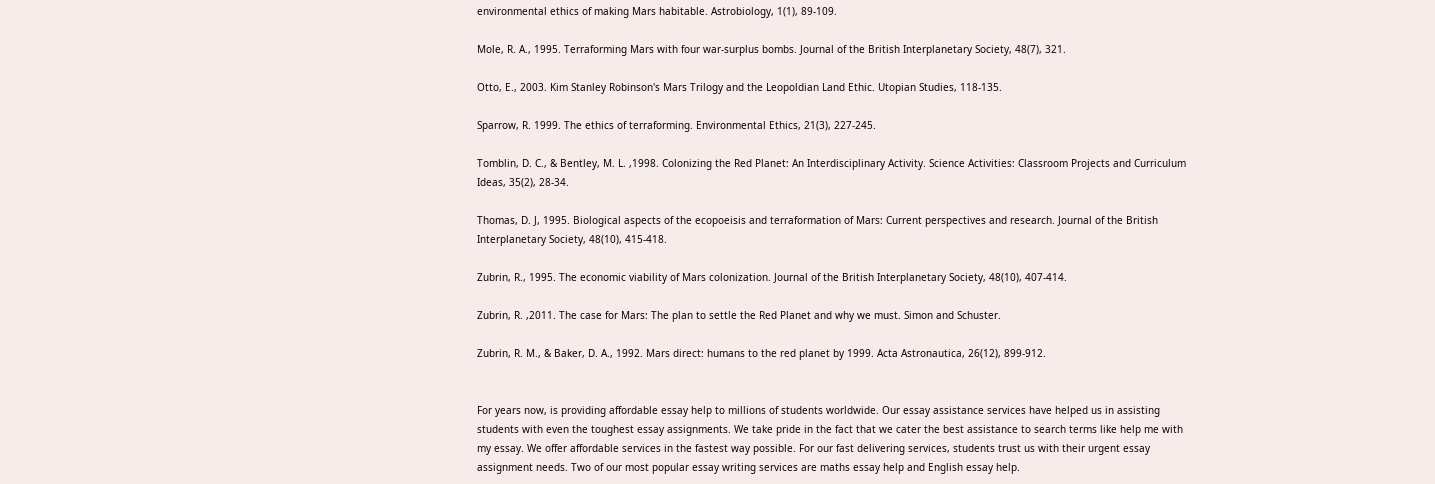environmental ethics of making Mars habitable. Astrobiology, 1(1), 89-109.

Mole, R. A., 1995. Terraforming Mars with four war-surplus bombs. Journal of the British Interplanetary Society, 48(7), 321.

Otto, E., 2003. Kim Stanley Robinson's Mars Trilogy and the Leopoldian Land Ethic. Utopian Studies, 118-135.

Sparrow, R. 1999. The ethics of terraforming. Environmental Ethics, 21(3), 227-245.

Tomblin, D. C., & Bentley, M. L. ,1998. Colonizing the Red Planet: An Interdisciplinary Activity. Science Activities: Classroom Projects and Curriculum Ideas, 35(2), 28-34.

Thomas, D. J, 1995. Biological aspects of the ecopoeisis and terraformation of Mars: Current perspectives and research. Journal of the British Interplanetary Society, 48(10), 415-418.

Zubrin, R., 1995. The economic viability of Mars colonization. Journal of the British Interplanetary Society, 48(10), 407-414.

Zubrin, R. ,2011. The case for Mars: The plan to settle the Red Planet and why we must. Simon and Schuster.

Zubrin, R. M., & Baker, D. A., 1992. Mars direct: humans to the red planet by 1999. Acta Astronautica, 26(12), 899-912.


For years now, is providing affordable essay help to millions of students worldwide. Our essay assistance services have helped us in assisting students with even the toughest essay assignments. We take pride in the fact that we cater the best assistance to search terms like help me with my essay. We offer affordable services in the fastest way possible. For our fast delivering services, students trust us with their urgent essay assignment needs. Two of our most popular essay writing services are maths essay help and English essay help.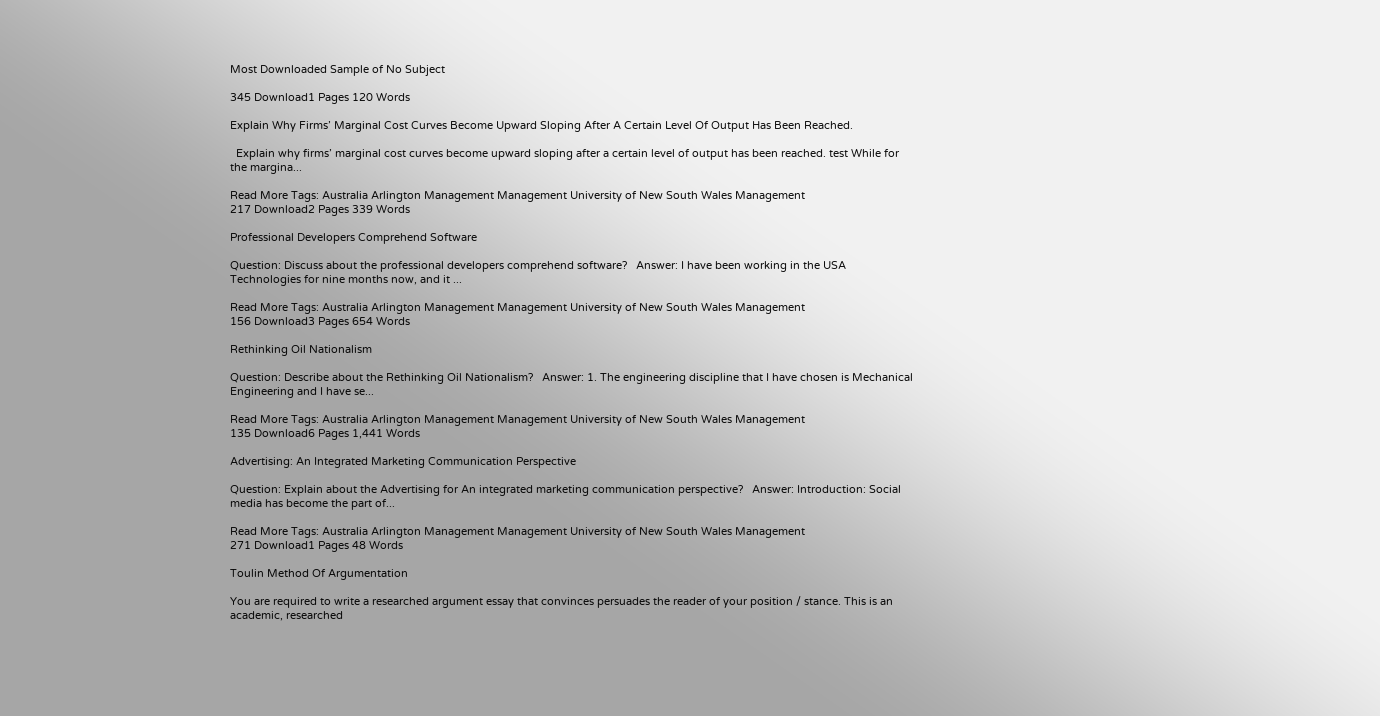Most Downloaded Sample of No Subject

345 Download1 Pages 120 Words

Explain Why Firms’ Marginal Cost Curves Become Upward Sloping After A Certain Level Of Output Has Been Reached.

  Explain why firms’ marginal cost curves become upward sloping after a certain level of output has been reached. test While for the margina...

Read More Tags: Australia Arlington Management Management University of New South Wales Management
217 Download2 Pages 339 Words

Professional Developers Comprehend Software

Question: Discuss about the professional developers comprehend software?   Answer: I have been working in the USA Technologies for nine months now, and it ...

Read More Tags: Australia Arlington Management Management University of New South Wales Management
156 Download3 Pages 654 Words

Rethinking Oil Nationalism

Question: Describe about the Rethinking Oil Nationalism?   Answer: 1. The engineering discipline that I have chosen is Mechanical Engineering and I have se...

Read More Tags: Australia Arlington Management Management University of New South Wales Management
135 Download6 Pages 1,441 Words

Advertising: An Integrated Marketing Communication Perspective

Question: Explain about the Advertising for An integrated marketing communication perspective?   Answer: Introduction: Social media has become the part of...

Read More Tags: Australia Arlington Management Management University of New South Wales Management
271 Download1 Pages 48 Words

Toulin Method Of Argumentation

You are required to write a researched argument essay that convinces persuades the reader of your position / stance. This is an academic, researched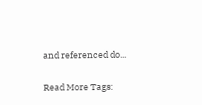and referenced do...

Read More Tags: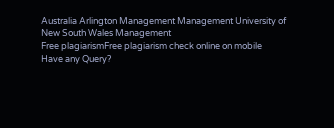Australia Arlington Management Management University of New South Wales Management
Free plagiarismFree plagiarism check online on mobile
Have any Query?